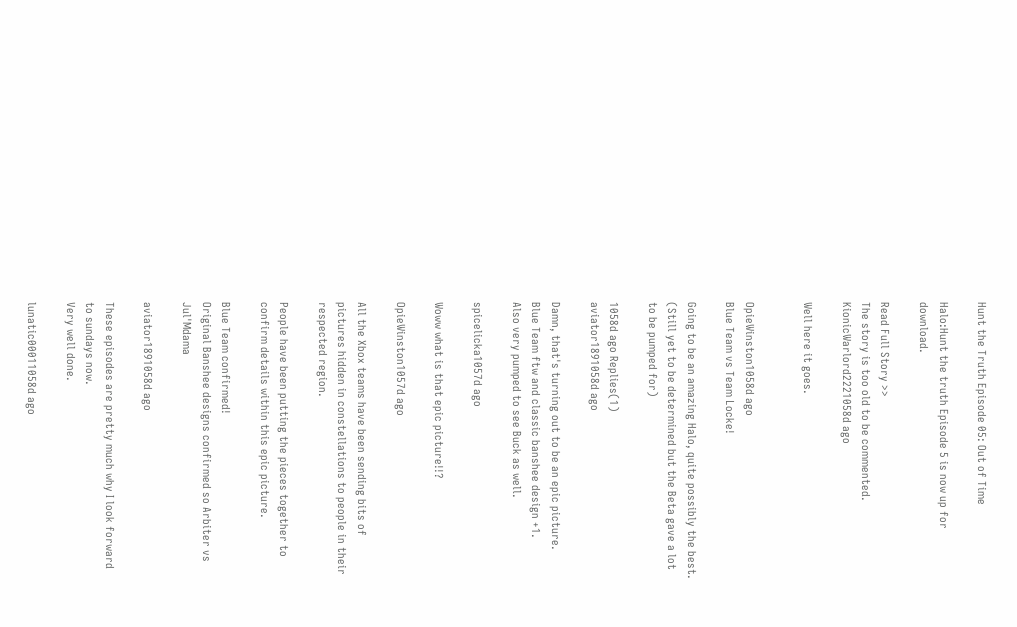Hunt the Truth Episode 05: Out of Time

Halo:Hunt the truth Episode 5 is now up for download.

Read Full Story >>
The story is too old to be commented.
KionicWarlord2221058d ago

Well here it goes.


OpieWinston1058d ago
Blue Team vs Team Locke!

Going to be an amazing Halo, quite possibly the best. (Still yet to be determined but the Beta gave a lot to be pumped for)

1058d ago Replies(1)
aviator1891058d ago

Damn, that's turning out to be an epic picture.
Blue Team ftw and classic banshee design +1.
Also very pumped to see Buck as well.

spicelicka1057d ago

Woww what is that epic picture!!?

OpieWinston1057d ago

All the Xbox teams have been sending bits of pictures hidden in constellations to people in their respected region.

People have been putting the pieces together to confirm details within this epic picture.

Blue Team confirmed!
Original Banshee designs confirmed so Arbiter vs Jul'Mdama

aviator1891058d ago

These episodes are pretty much why I look forward to sundays now.
Very well done.

lunatic00011058d ago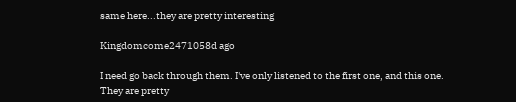same here...they are pretty interesting

Kingdomcome2471058d ago

I need go back through them. I've only listened to the first one, and this one. They are pretty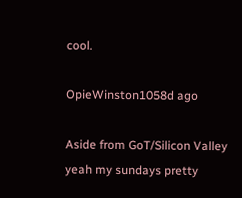cool.

OpieWinston1058d ago

Aside from GoT/Silicon Valley yeah my sundays pretty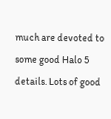much are devoted to some good Halo 5 details. Lots of good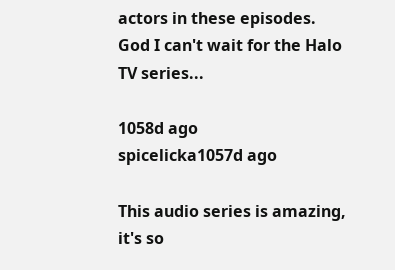actors in these episodes.
God I can't wait for the Halo TV series...

1058d ago
spicelicka1057d ago

This audio series is amazing, it's so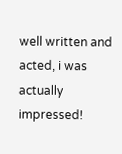well written and acted, i was actually impressed!